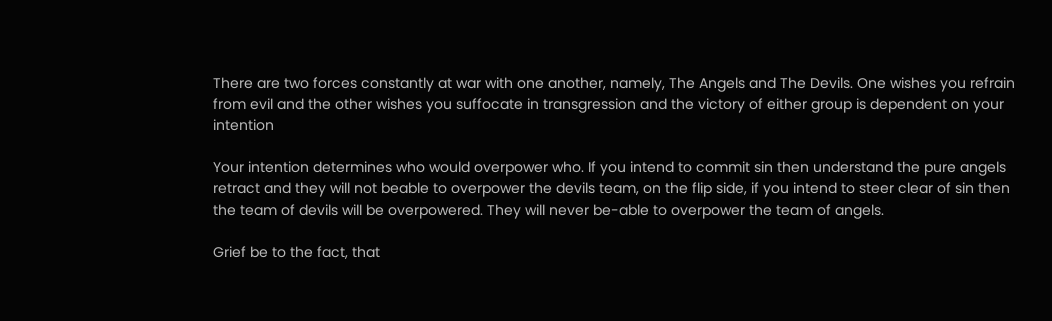There are two forces constantly at war with one another, namely, The Angels and The Devils. One wishes you refrain from evil and the other wishes you suffocate in transgression and the victory of either group is dependent on your intention

Your intention determines who would overpower who. If you intend to commit sin then understand the pure angels retract and they will not beable to overpower the devils team, on the flip side, if you intend to steer clear of sin then the team of devils will be overpowered. They will never be-able to overpower the team of angels.

Grief be to the fact, that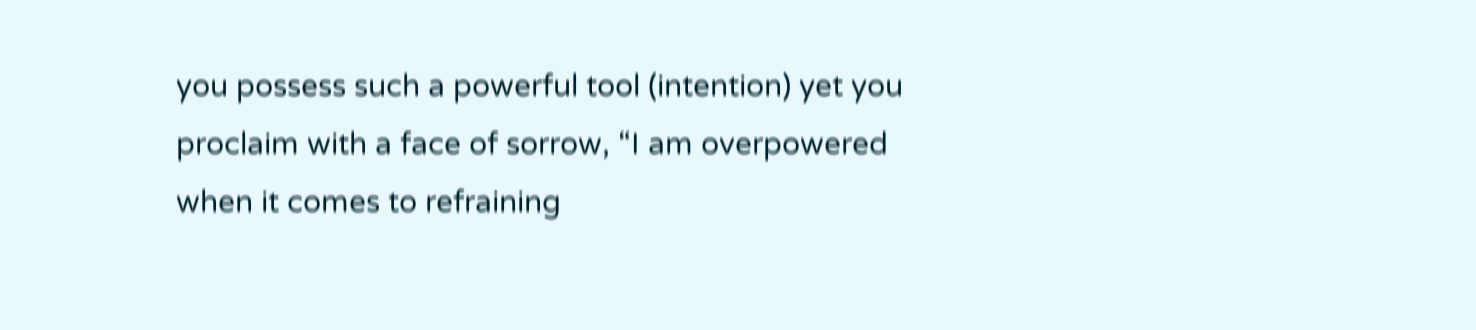you possess such a powerful tool (intention) yet you proclaim with a face of sorrow, “I am overpowered when it comes to refraining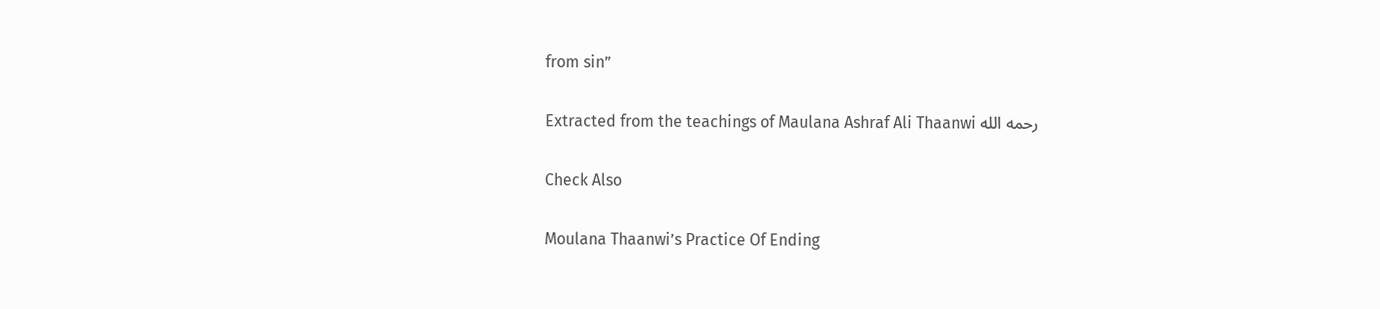from sin”

Extracted from the teachings of Maulana Ashraf Ali Thaanwi رحمه الله

Check Also

Moulana Thaanwi’s Practice Of Ending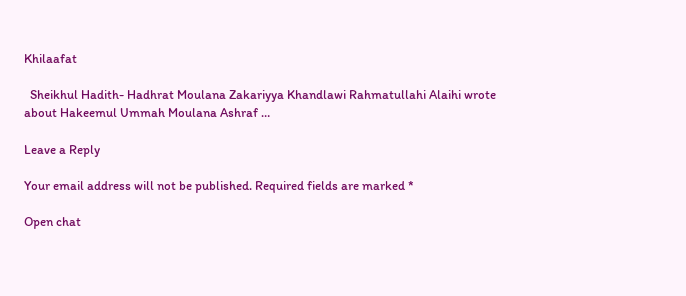Khilaafat

  Sheikhul Hadith- Hadhrat Moulana Zakariyya Khandlawi Rahmatullahi Alaihi wrote about Hakeemul Ummah Moulana Ashraf …

Leave a Reply

Your email address will not be published. Required fields are marked *

Open chat